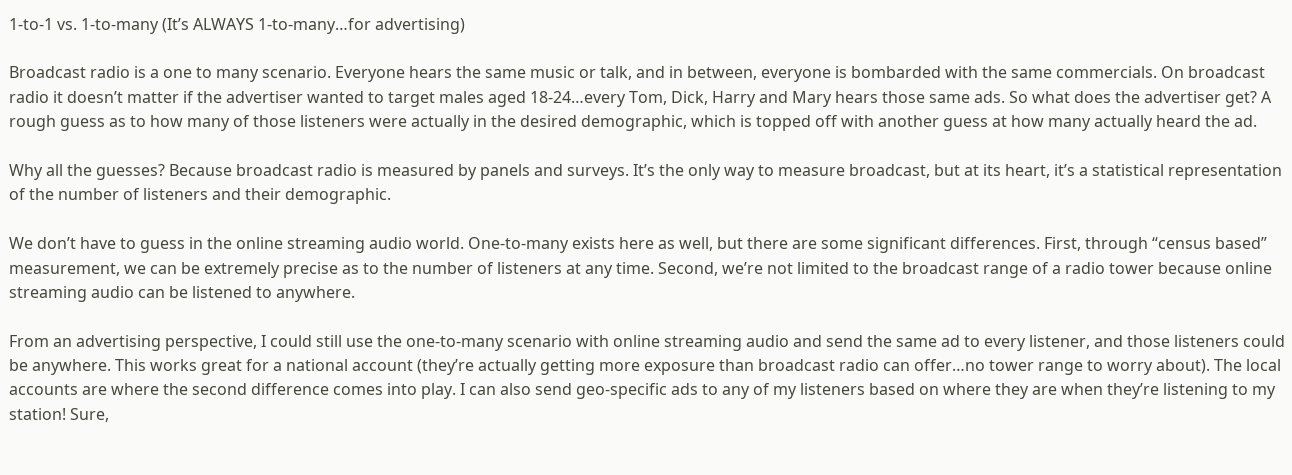1-to-1 vs. 1-to-many (It’s ALWAYS 1-to-many…for advertising)

Broadcast radio is a one to many scenario. Everyone hears the same music or talk, and in between, everyone is bombarded with the same commercials. On broadcast radio it doesn’t matter if the advertiser wanted to target males aged 18-24…every Tom, Dick, Harry and Mary hears those same ads. So what does the advertiser get? A rough guess as to how many of those listeners were actually in the desired demographic, which is topped off with another guess at how many actually heard the ad.

Why all the guesses? Because broadcast radio is measured by panels and surveys. It’s the only way to measure broadcast, but at its heart, it’s a statistical representation of the number of listeners and their demographic.

We don’t have to guess in the online streaming audio world. One-to-many exists here as well, but there are some significant differences. First, through “census based” measurement, we can be extremely precise as to the number of listeners at any time. Second, we’re not limited to the broadcast range of a radio tower because online streaming audio can be listened to anywhere.

From an advertising perspective, I could still use the one-to-many scenario with online streaming audio and send the same ad to every listener, and those listeners could be anywhere. This works great for a national account (they’re actually getting more exposure than broadcast radio can offer…no tower range to worry about). The local accounts are where the second difference comes into play. I can also send geo-specific ads to any of my listeners based on where they are when they’re listening to my station! Sure,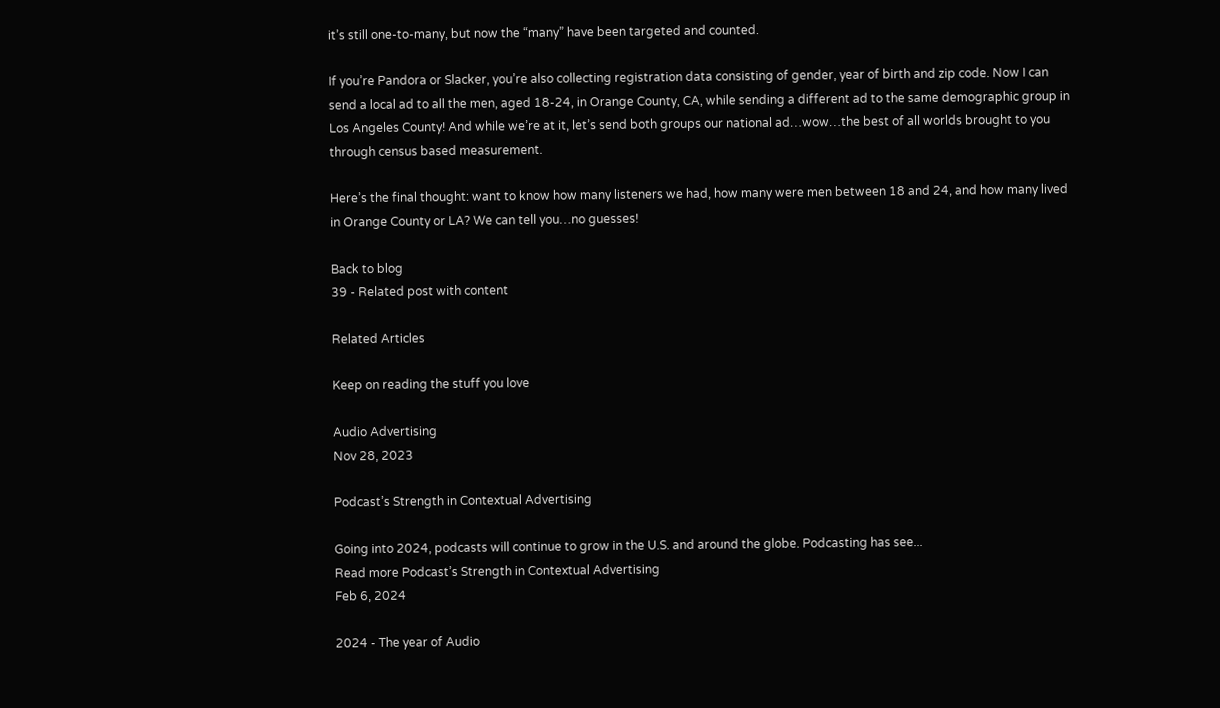it’s still one-to-many, but now the “many” have been targeted and counted.

If you’re Pandora or Slacker, you’re also collecting registration data consisting of gender, year of birth and zip code. Now I can send a local ad to all the men, aged 18-24, in Orange County, CA, while sending a different ad to the same demographic group in Los Angeles County! And while we’re at it, let’s send both groups our national ad…wow…the best of all worlds brought to you through census based measurement.

Here’s the final thought: want to know how many listeners we had, how many were men between 18 and 24, and how many lived in Orange County or LA? We can tell you…no guesses!

Back to blog
39 - Related post with content

Related Articles

Keep on reading the stuff you love

Audio Advertising
Nov 28, 2023

Podcast’s Strength in Contextual Advertising

Going into 2024, podcasts will continue to grow in the U.S. and around the globe. Podcasting has see...
Read more Podcast’s Strength in Contextual Advertising
Feb 6, 2024

2024 - The year of Audio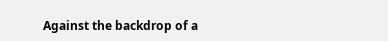Against the backdrop of a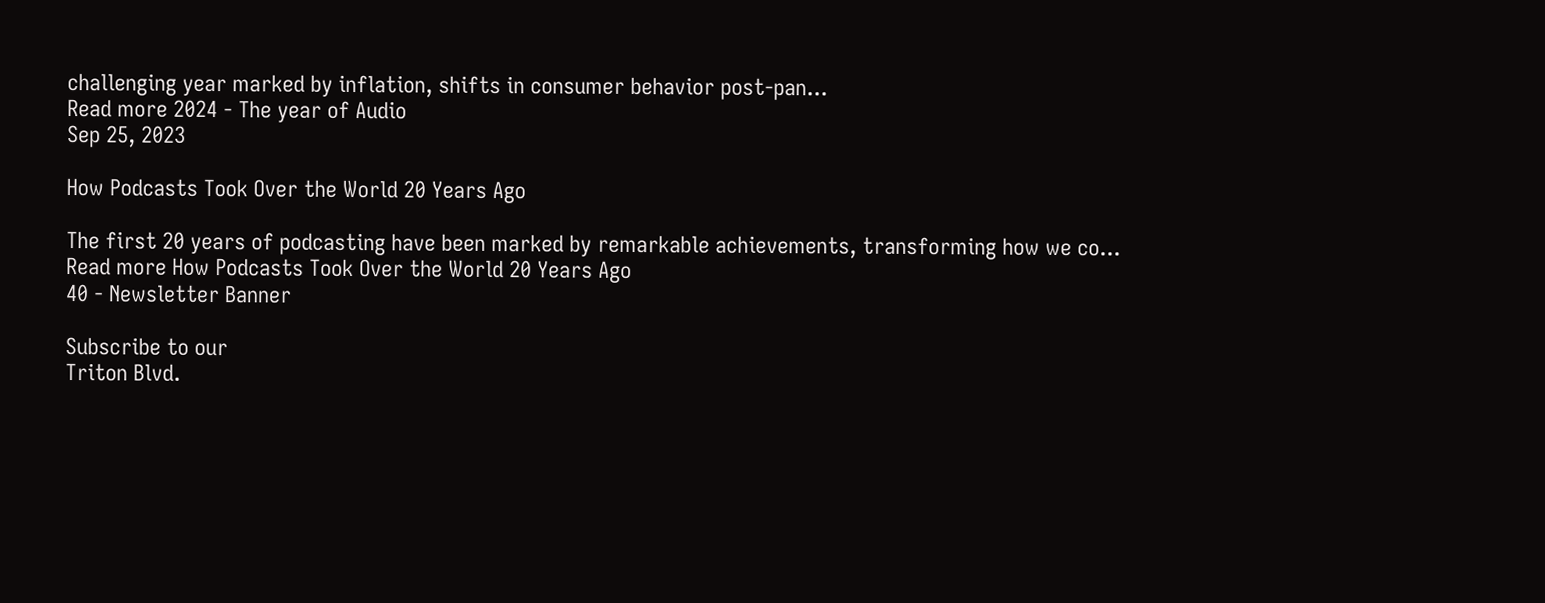challenging year marked by inflation, shifts in consumer behavior post-pan...
Read more 2024 - The year of Audio
Sep 25, 2023

How Podcasts Took Over the World 20 Years Ago

The first 20 years of podcasting have been marked by remarkable achievements, transforming how we co...
Read more How Podcasts Took Over the World 20 Years Ago
40 - Newsletter Banner

Subscribe to our
Triton Blvd.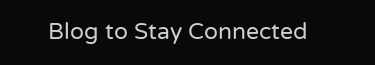Blog to Stay Connected